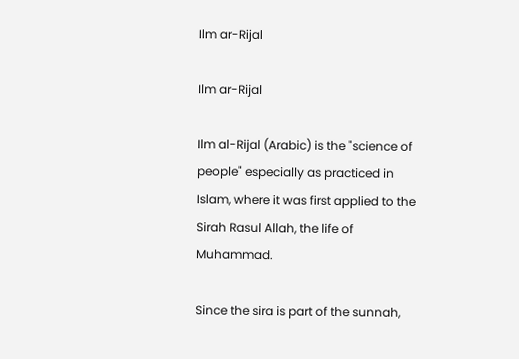Ilm ar-Rijal

Ilm ar-Rijal

Ilm al-Rijal (Arabic) is the "science of people" especially as practiced in Islam, where it was first applied to the Sirah Rasul Allah, the life of Muhammad.

Since the sira is part of the sunnah,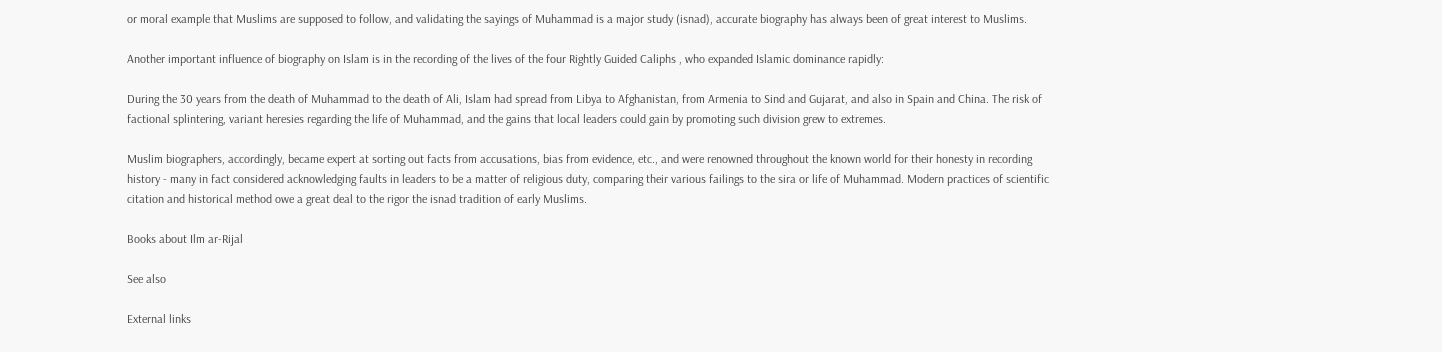or moral example that Muslims are supposed to follow, and validating the sayings of Muhammad is a major study (isnad), accurate biography has always been of great interest to Muslims.

Another important influence of biography on Islam is in the recording of the lives of the four Rightly Guided Caliphs , who expanded Islamic dominance rapidly:

During the 30 years from the death of Muhammad to the death of Ali, Islam had spread from Libya to Afghanistan, from Armenia to Sind and Gujarat, and also in Spain and China. The risk of factional splintering, variant heresies regarding the life of Muhammad, and the gains that local leaders could gain by promoting such division grew to extremes.

Muslim biographers, accordingly, became expert at sorting out facts from accusations, bias from evidence, etc., and were renowned throughout the known world for their honesty in recording history - many in fact considered acknowledging faults in leaders to be a matter of religious duty, comparing their various failings to the sira or life of Muhammad. Modern practices of scientific citation and historical method owe a great deal to the rigor the isnad tradition of early Muslims.

Books about Ilm ar-Rijal

See also

External links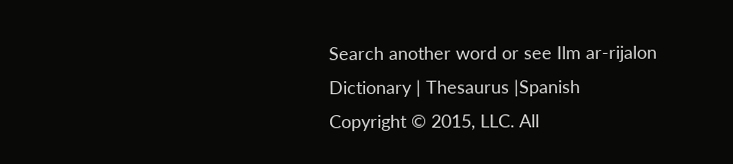Search another word or see Ilm ar-rijalon Dictionary | Thesaurus |Spanish
Copyright © 2015, LLC. All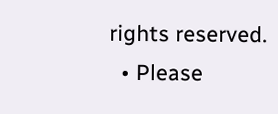rights reserved.
  • Please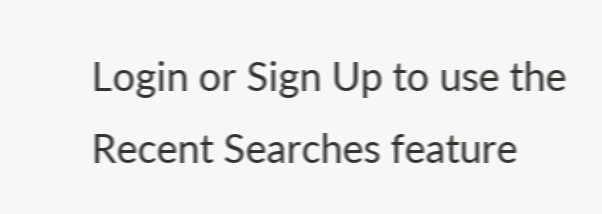Login or Sign Up to use the Recent Searches feature